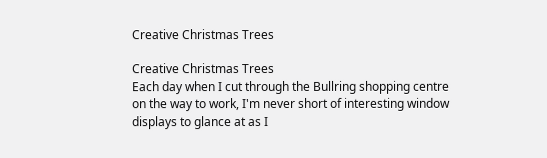Creative Christmas Trees

Creative Christmas Trees
Each day when I cut through the Bullring shopping centre on the way to work, I'm never short of interesting window displays to glance at as I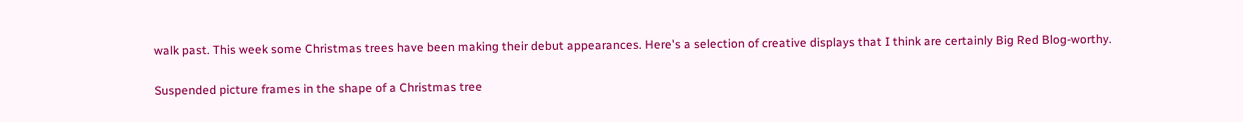walk past. This week some Christmas trees have been making their debut appearances. Here's a selection of creative displays that I think are certainly Big Red Blog-worthy.

Suspended picture frames in the shape of a Christmas tree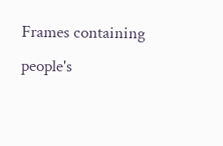Frames containing people's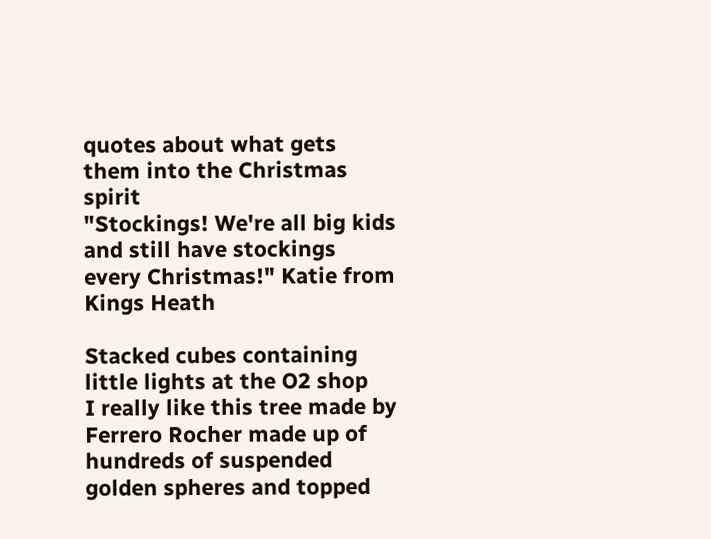quotes about what gets
them into the Christmas spirit
"Stockings! We're all big kids and still have stockings
every Christmas!" Katie from Kings Heath

Stacked cubes containing little lights at the O2 shop
I really like this tree made by Ferrero Rocher made up of hundreds of suspended golden spheres and topped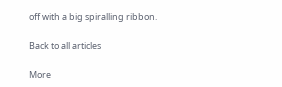off with a big spiralling ribbon.

Back to all articles

More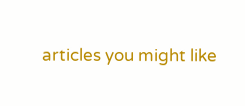articles you might like